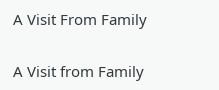A Visit From Family

A Visit from Family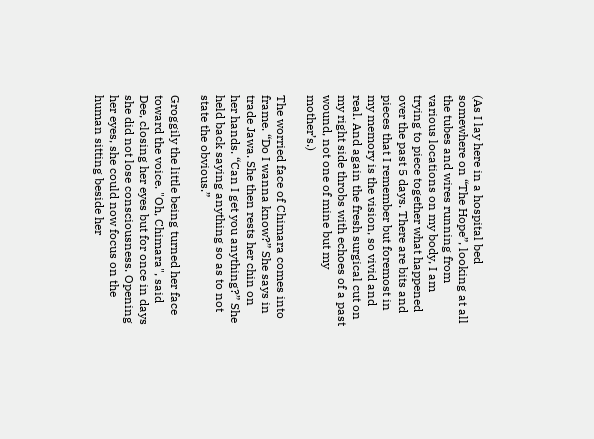(As I lay here in a hospital bed somewhere on “The Hope”, looking at all the tubes and wires running from various locations on my body, I am trying to piece together what happened over the past 5 days. There are bits and pieces that I remember but foremost in my memory is the vision, so vivid and real. And again the fresh surgical cut on my right side throbs with echoes of a past wound, not one of mine but my mother’s.)

The worried face of Chimara comes into frame. “Do I wanna know?” She says in trade Jawa. She then rests her chin on her hands. “Can I get you anything?” She held back saying anything so as to not state the obvious.”

Groggily the little being turned her face toward the voice. "Oh, Chimara", said Dee, closing her eyes but for once in days she did not lose consciousness. Opening her eyes, she could now focus on the human sitting beside her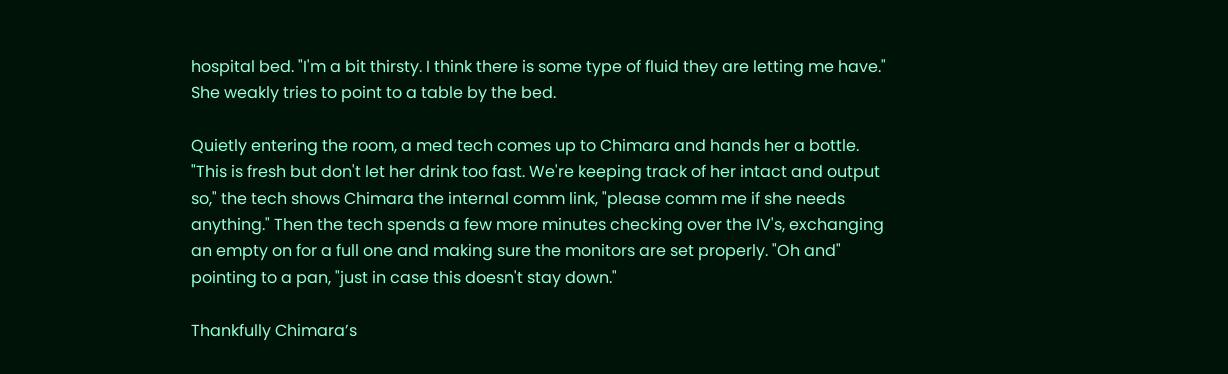hospital bed. "I'm a bit thirsty. I think there is some type of fluid they are letting me have." She weakly tries to point to a table by the bed.

Quietly entering the room, a med tech comes up to Chimara and hands her a bottle. "This is fresh but don't let her drink too fast. We're keeping track of her intact and output so," the tech shows Chimara the internal comm link, "please comm me if she needs anything." Then the tech spends a few more minutes checking over the IV's, exchanging an empty on for a full one and making sure the monitors are set properly. "Oh and" pointing to a pan, "just in case this doesn't stay down."

Thankfully Chimara’s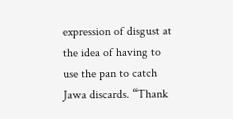expression of disgust at the idea of having to use the pan to catch Jawa discards. “Thank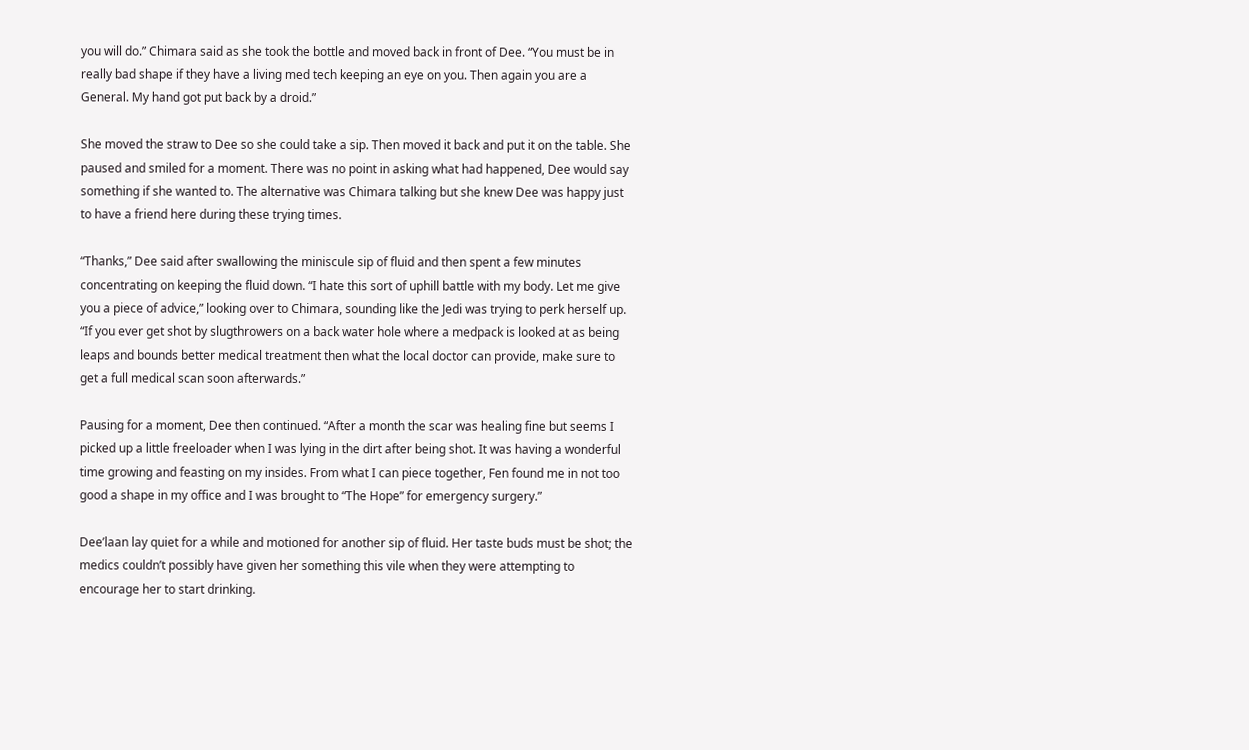you will do.” Chimara said as she took the bottle and moved back in front of Dee. “You must be in really bad shape if they have a living med tech keeping an eye on you. Then again you are a General. My hand got put back by a droid.”

She moved the straw to Dee so she could take a sip. Then moved it back and put it on the table. She paused and smiled for a moment. There was no point in asking what had happened, Dee would say something if she wanted to. The alternative was Chimara talking but she knew Dee was happy just to have a friend here during these trying times.

“Thanks,” Dee said after swallowing the miniscule sip of fluid and then spent a few minutes concentrating on keeping the fluid down. “I hate this sort of uphill battle with my body. Let me give you a piece of advice,” looking over to Chimara, sounding like the Jedi was trying to perk herself up. “If you ever get shot by slugthrowers on a back water hole where a medpack is looked at as being leaps and bounds better medical treatment then what the local doctor can provide, make sure to get a full medical scan soon afterwards.”

Pausing for a moment, Dee then continued. “After a month the scar was healing fine but seems I picked up a little freeloader when I was lying in the dirt after being shot. It was having a wonderful time growing and feasting on my insides. From what I can piece together, Fen found me in not too good a shape in my office and I was brought to “The Hope” for emergency surgery.”

Dee’laan lay quiet for a while and motioned for another sip of fluid. Her taste buds must be shot; the medics couldn’t possibly have given her something this vile when they were attempting to encourage her to start drinking.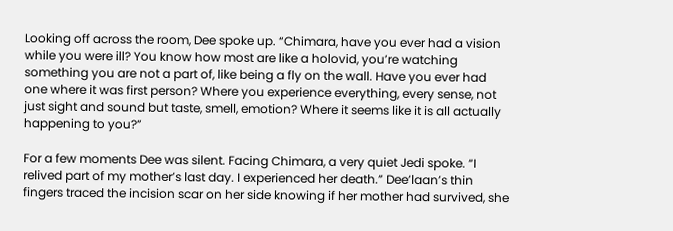Looking off across the room, Dee spoke up. “Chimara, have you ever had a vision while you were ill? You know how most are like a holovid, you’re watching something you are not a part of, like being a fly on the wall. Have you ever had one where it was first person? Where you experience everything, every sense, not just sight and sound but taste, smell, emotion? Where it seems like it is all actually happening to you?”

For a few moments Dee was silent. Facing Chimara, a very quiet Jedi spoke. “I relived part of my mother’s last day. I experienced her death.” Dee’laan’s thin fingers traced the incision scar on her side knowing if her mother had survived, she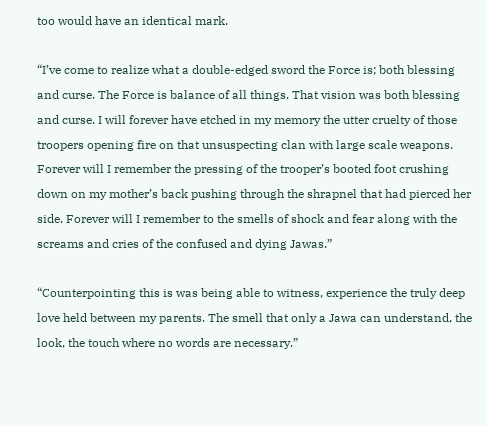too would have an identical mark.

“I’ve come to realize what a double-edged sword the Force is; both blessing and curse. The Force is balance of all things. That vision was both blessing and curse. I will forever have etched in my memory the utter cruelty of those troopers opening fire on that unsuspecting clan with large scale weapons. Forever will I remember the pressing of the trooper’s booted foot crushing down on my mother’s back pushing through the shrapnel that had pierced her side. Forever will I remember to the smells of shock and fear along with the screams and cries of the confused and dying Jawas.”

“Counterpointing this is was being able to witness, experience the truly deep love held between my parents. The smell that only a Jawa can understand, the look, the touch where no words are necessary.”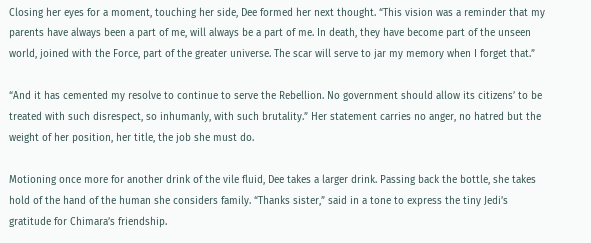Closing her eyes for a moment, touching her side, Dee formed her next thought. “This vision was a reminder that my parents have always been a part of me, will always be a part of me. In death, they have become part of the unseen world, joined with the Force, part of the greater universe. The scar will serve to jar my memory when I forget that.”

“And it has cemented my resolve to continue to serve the Rebellion. No government should allow its citizens’ to be treated with such disrespect, so inhumanly, with such brutality.” Her statement carries no anger, no hatred but the weight of her position, her title, the job she must do.

Motioning once more for another drink of the vile fluid, Dee takes a larger drink. Passing back the bottle, she takes hold of the hand of the human she considers family. “Thanks sister,” said in a tone to express the tiny Jedi’s gratitude for Chimara’s friendship.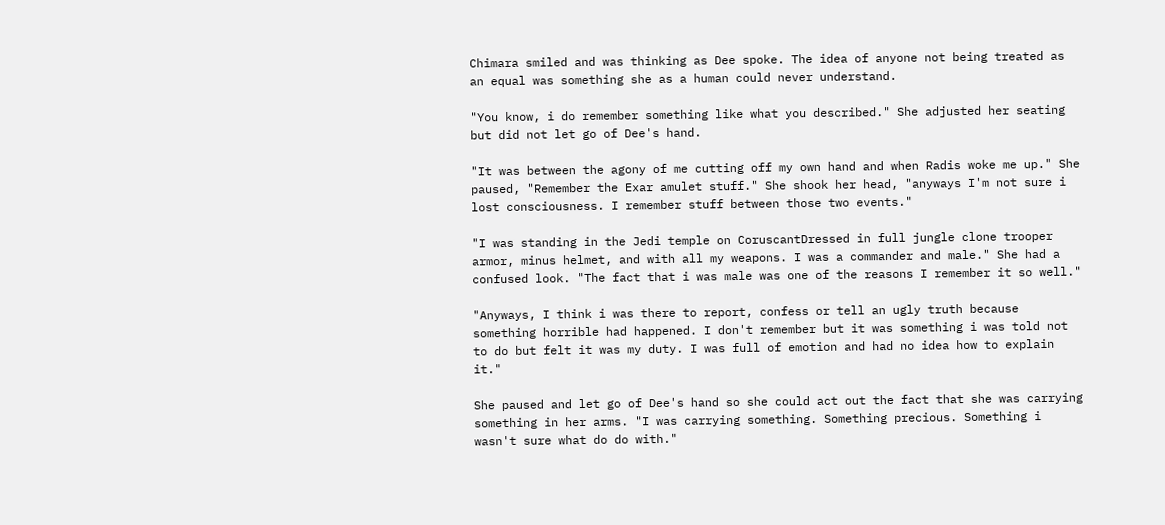Chimara smiled and was thinking as Dee spoke. The idea of anyone not being treated as an equal was something she as a human could never understand.

"You know, i do remember something like what you described." She adjusted her seating but did not let go of Dee's hand.

"It was between the agony of me cutting off my own hand and when Radis woke me up." She paused, "Remember the Exar amulet stuff." She shook her head, "anyways I'm not sure i lost consciousness. I remember stuff between those two events."

"I was standing in the Jedi temple on CoruscantDressed in full jungle clone trooper armor, minus helmet, and with all my weapons. I was a commander and male." She had a confused look. "The fact that i was male was one of the reasons I remember it so well."

"Anyways, I think i was there to report, confess or tell an ugly truth because something horrible had happened. I don't remember but it was something i was told not to do but felt it was my duty. I was full of emotion and had no idea how to explain it."

She paused and let go of Dee's hand so she could act out the fact that she was carrying something in her arms. "I was carrying something. Something precious. Something i wasn't sure what do do with."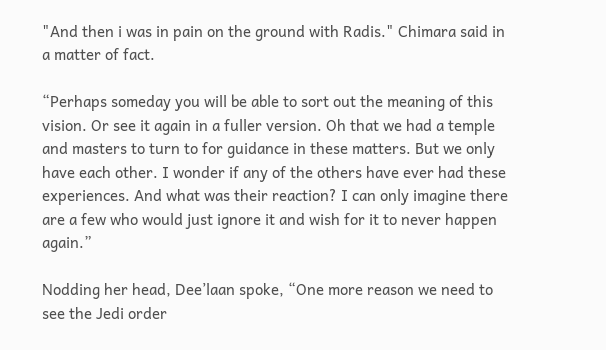"And then i was in pain on the ground with Radis." Chimara said in a matter of fact.

“Perhaps someday you will be able to sort out the meaning of this vision. Or see it again in a fuller version. Oh that we had a temple and masters to turn to for guidance in these matters. But we only have each other. I wonder if any of the others have ever had these experiences. And what was their reaction? I can only imagine there are a few who would just ignore it and wish for it to never happen again.”

Nodding her head, Dee’laan spoke, “One more reason we need to see the Jedi order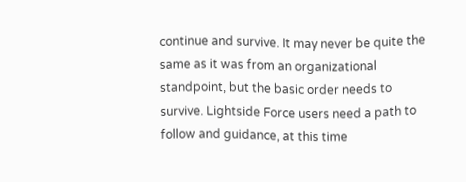continue and survive. It may never be quite the same as it was from an organizational standpoint, but the basic order needs to survive. Lightside Force users need a path to follow and guidance, at this time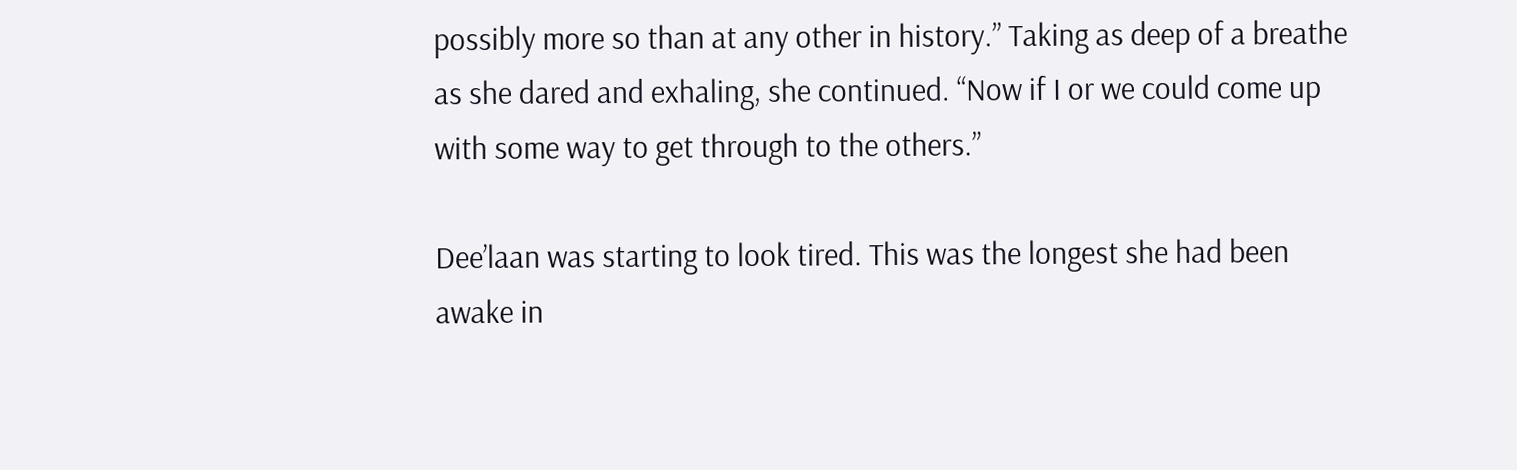possibly more so than at any other in history.” Taking as deep of a breathe as she dared and exhaling, she continued. “Now if I or we could come up with some way to get through to the others.”

Dee’laan was starting to look tired. This was the longest she had been awake in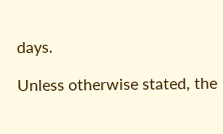days.

Unless otherwise stated, the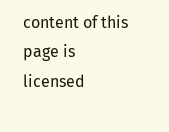content of this page is licensed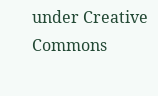under Creative Commons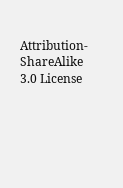Attribution-ShareAlike 3.0 License